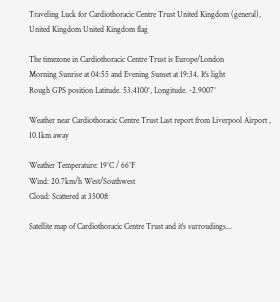Traveling Luck for Cardiothoracic Centre Trust United Kingdom (general), United Kingdom United Kingdom flag

The timezone in Cardiothoracic Centre Trust is Europe/London
Morning Sunrise at 04:55 and Evening Sunset at 19:34. It's light
Rough GPS position Latitude. 53.4100°, Longitude. -2.9007°

Weather near Cardiothoracic Centre Trust Last report from Liverpool Airport , 10.1km away

Weather Temperature: 19°C / 66°F
Wind: 20.7km/h West/Southwest
Cloud: Scattered at 3500ft

Satellite map of Cardiothoracic Centre Trust and it's surroudings...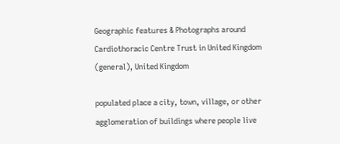Geographic features & Photographs around Cardiothoracic Centre Trust in United Kingdom (general), United Kingdom

populated place a city, town, village, or other agglomeration of buildings where people live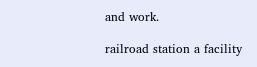and work.

railroad station a facility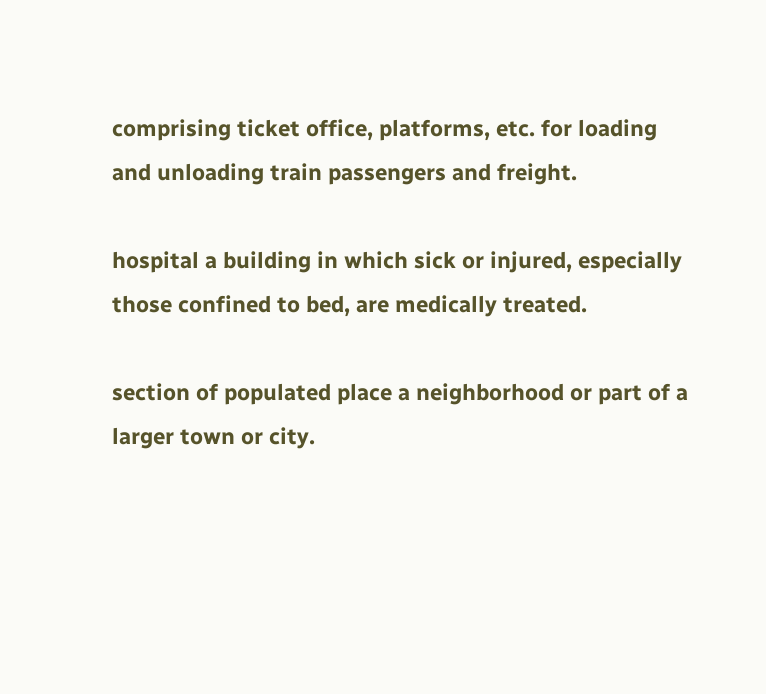comprising ticket office, platforms, etc. for loading and unloading train passengers and freight.

hospital a building in which sick or injured, especially those confined to bed, are medically treated.

section of populated place a neighborhood or part of a larger town or city.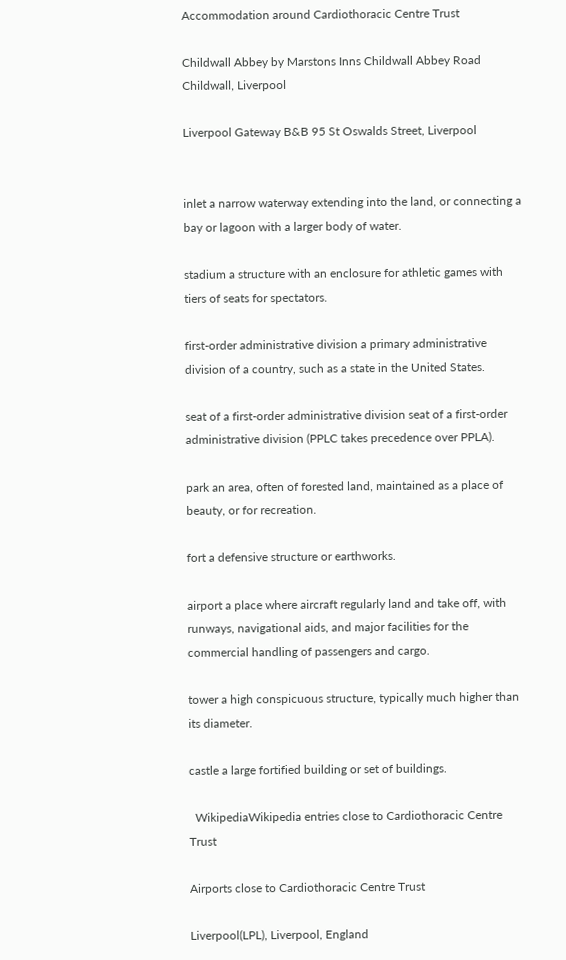Accommodation around Cardiothoracic Centre Trust

Childwall Abbey by Marstons Inns Childwall Abbey Road Childwall, Liverpool

Liverpool Gateway B&B 95 St Oswalds Street, Liverpool


inlet a narrow waterway extending into the land, or connecting a bay or lagoon with a larger body of water.

stadium a structure with an enclosure for athletic games with tiers of seats for spectators.

first-order administrative division a primary administrative division of a country, such as a state in the United States.

seat of a first-order administrative division seat of a first-order administrative division (PPLC takes precedence over PPLA).

park an area, often of forested land, maintained as a place of beauty, or for recreation.

fort a defensive structure or earthworks.

airport a place where aircraft regularly land and take off, with runways, navigational aids, and major facilities for the commercial handling of passengers and cargo.

tower a high conspicuous structure, typically much higher than its diameter.

castle a large fortified building or set of buildings.

  WikipediaWikipedia entries close to Cardiothoracic Centre Trust

Airports close to Cardiothoracic Centre Trust

Liverpool(LPL), Liverpool, England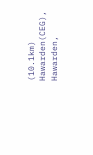(10.1km)
Hawarden(CEG), Hawarden,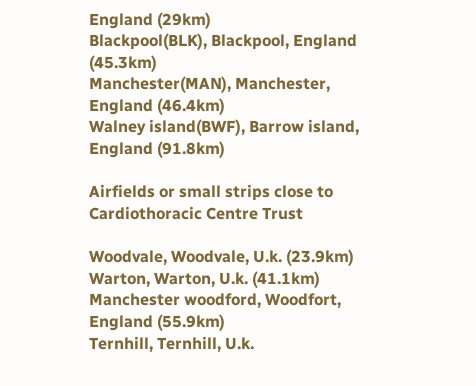England (29km)
Blackpool(BLK), Blackpool, England (45.3km)
Manchester(MAN), Manchester, England (46.4km)
Walney island(BWF), Barrow island, England (91.8km)

Airfields or small strips close to Cardiothoracic Centre Trust

Woodvale, Woodvale, U.k. (23.9km)
Warton, Warton, U.k. (41.1km)
Manchester woodford, Woodfort, England (55.9km)
Ternhill, Ternhill, U.k.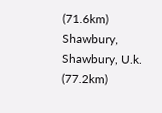(71.6km)
Shawbury, Shawbury, U.k. (77.2km)